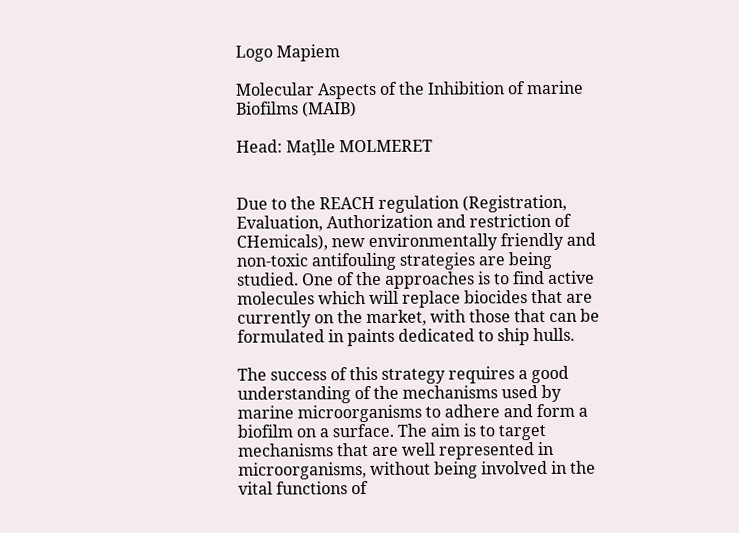Logo Mapiem

Molecular Aspects of the Inhibition of marine Biofilms (MAIB)

Head: Maƫlle MOLMERET


Due to the REACH regulation (Registration, Evaluation, Authorization and restriction of CHemicals), new environmentally friendly and non-toxic antifouling strategies are being studied. One of the approaches is to find active molecules which will replace biocides that are currently on the market, with those that can be formulated in paints dedicated to ship hulls.

The success of this strategy requires a good understanding of the mechanisms used by marine microorganisms to adhere and form a biofilm on a surface. The aim is to target mechanisms that are well represented in microorganisms, without being involved in the vital functions of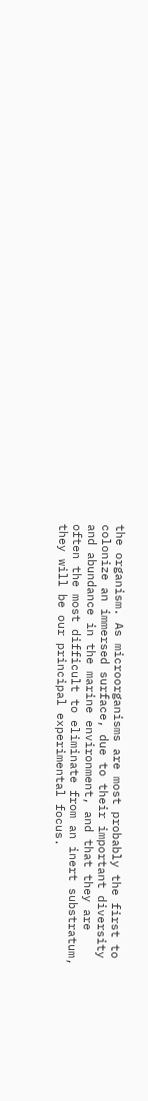the organism. As microorganisms are most probably the first to colonize an immersed surface, due to their important diversity and abundance in the marine environment, and that they are often the most difficult to eliminate from an inert substratum, they will be our principal experimental focus.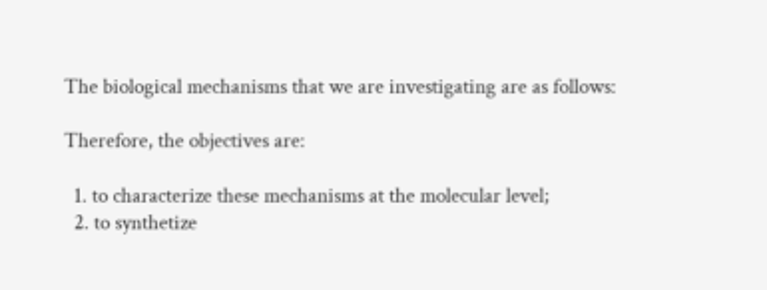The biological mechanisms that we are investigating are as follows:

Therefore, the objectives are:

  1. to characterize these mechanisms at the molecular level;
  2. to synthetize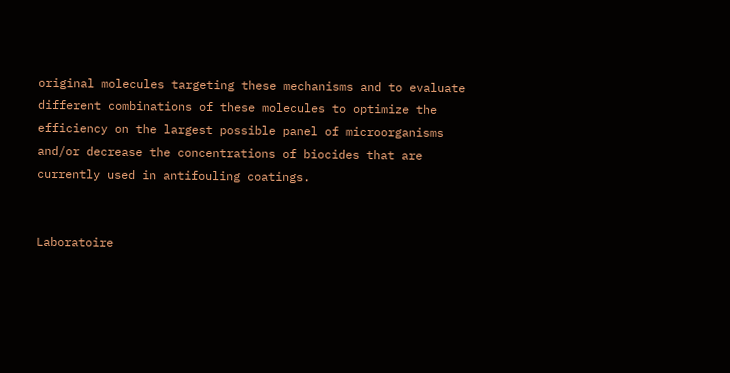original molecules targeting these mechanisms and to evaluate different combinations of these molecules to optimize the efficiency on the largest possible panel of microorganisms and/or decrease the concentrations of biocides that are currently used in antifouling coatings.


Laboratoire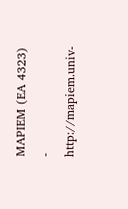MAPIEM (EA 4323) - http://mapiem.univ-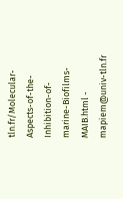tln.fr/Molecular-Aspects-of-the-Inhibition-of-marine-Biofilms-MAIB.html - mapiem@univ-tln.fr